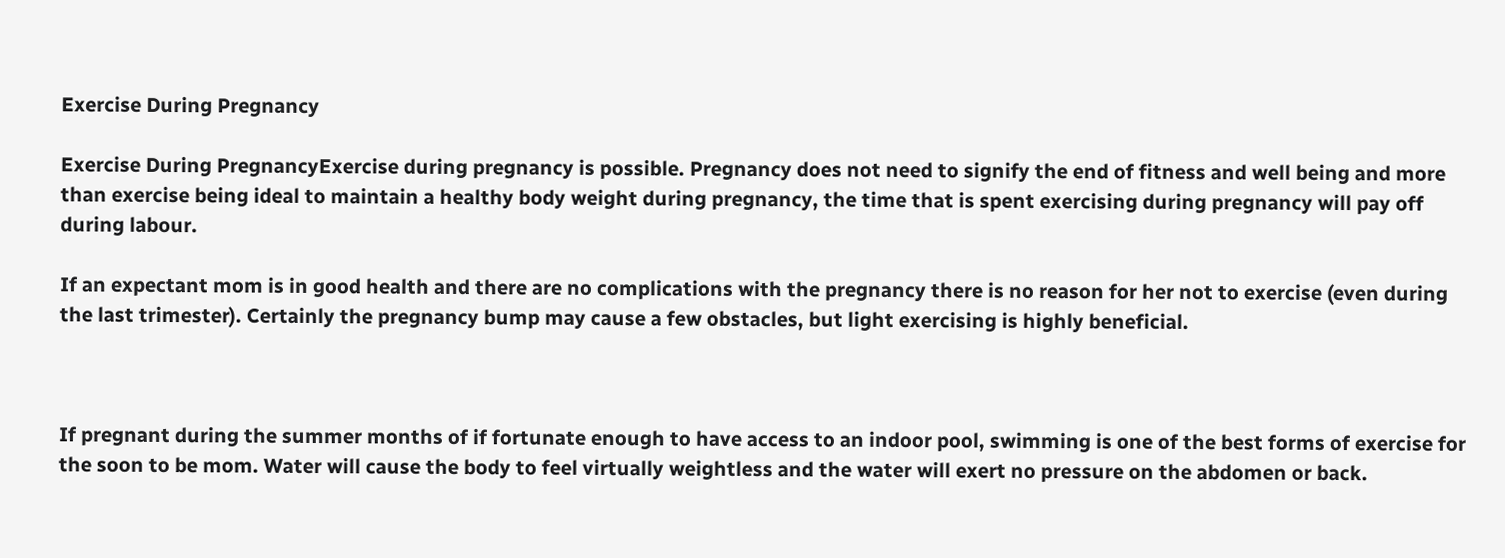Exercise During Pregnancy

Exercise During PregnancyExercise during pregnancy is possible. Pregnancy does not need to signify the end of fitness and well being and more than exercise being ideal to maintain a healthy body weight during pregnancy, the time that is spent exercising during pregnancy will pay off during labour.

If an expectant mom is in good health and there are no complications with the pregnancy there is no reason for her not to exercise (even during the last trimester). Certainly the pregnancy bump may cause a few obstacles, but light exercising is highly beneficial.



If pregnant during the summer months of if fortunate enough to have access to an indoor pool, swimming is one of the best forms of exercise for the soon to be mom. Water will cause the body to feel virtually weightless and the water will exert no pressure on the abdomen or back.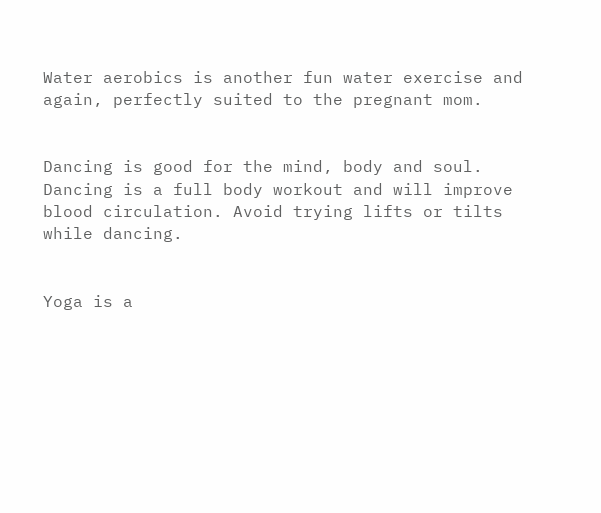Water aerobics is another fun water exercise and again, perfectly suited to the pregnant mom.


Dancing is good for the mind, body and soul. Dancing is a full body workout and will improve blood circulation. Avoid trying lifts or tilts while dancing.


Yoga is a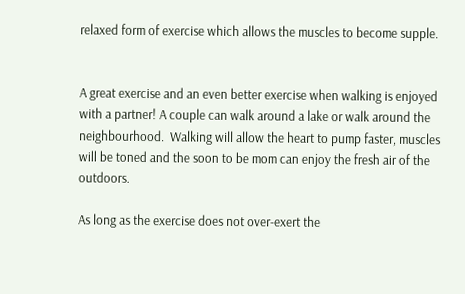relaxed form of exercise which allows the muscles to become supple.


A great exercise and an even better exercise when walking is enjoyed with a partner! A couple can walk around a lake or walk around the neighbourhood.  Walking will allow the heart to pump faster, muscles will be toned and the soon to be mom can enjoy the fresh air of the outdoors.

As long as the exercise does not over-exert the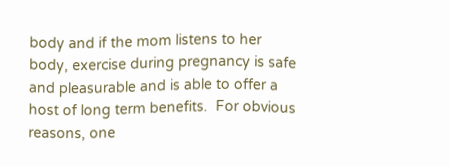body and if the mom listens to her body, exercise during pregnancy is safe and pleasurable and is able to offer a host of long term benefits.  For obvious reasons, one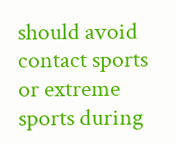should avoid contact sports or extreme sports during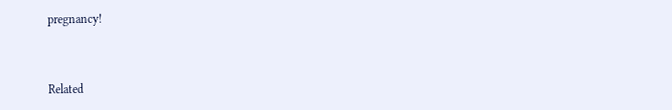pregnancy!


Related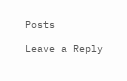Posts

Leave a Reply